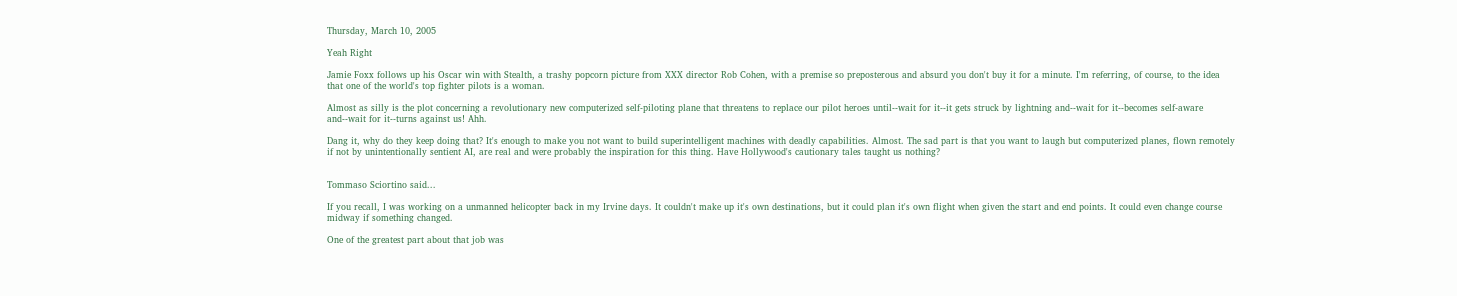Thursday, March 10, 2005

Yeah Right

Jamie Foxx follows up his Oscar win with Stealth, a trashy popcorn picture from XXX director Rob Cohen, with a premise so preposterous and absurd you don't buy it for a minute. I'm referring, of course, to the idea that one of the world's top fighter pilots is a woman.

Almost as silly is the plot concerning a revolutionary new computerized self-piloting plane that threatens to replace our pilot heroes until--wait for it--it gets struck by lightning and--wait for it--becomes self-aware and--wait for it--turns against us! Ahh.

Dang it, why do they keep doing that? It's enough to make you not want to build superintelligent machines with deadly capabilities. Almost. The sad part is that you want to laugh but computerized planes, flown remotely if not by unintentionally sentient AI, are real and were probably the inspiration for this thing. Have Hollywood's cautionary tales taught us nothing?


Tommaso Sciortino said...

If you recall, I was working on a unmanned helicopter back in my Irvine days. It couldn't make up it's own destinations, but it could plan it's own flight when given the start and end points. It could even change course midway if something changed.

One of the greatest part about that job was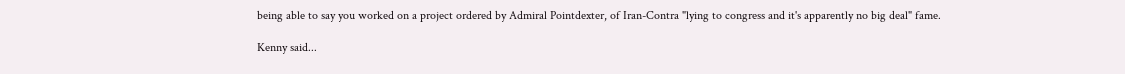being able to say you worked on a project ordered by Admiral Pointdexter, of Iran-Contra "lying to congress and it's apparently no big deal" fame.

Kenny said...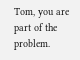Tom, you are part of the problem.